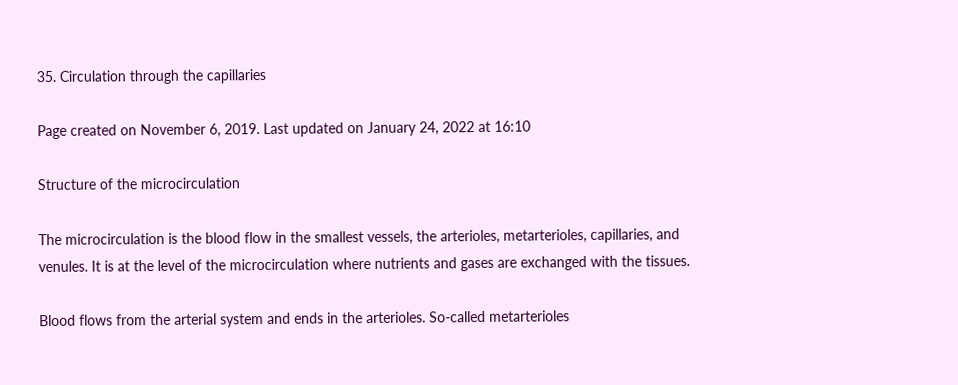35. Circulation through the capillaries

Page created on November 6, 2019. Last updated on January 24, 2022 at 16:10

Structure of the microcirculation

The microcirculation is the blood flow in the smallest vessels, the arterioles, metarterioles, capillaries, and venules. It is at the level of the microcirculation where nutrients and gases are exchanged with the tissues.

Blood flows from the arterial system and ends in the arterioles. So-called metarterioles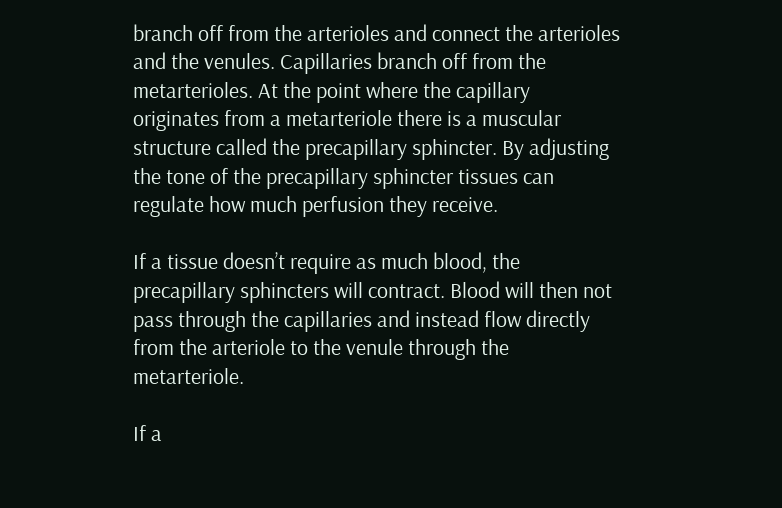branch off from the arterioles and connect the arterioles and the venules. Capillaries branch off from the metarterioles. At the point where the capillary originates from a metarteriole there is a muscular structure called the precapillary sphincter. By adjusting the tone of the precapillary sphincter tissues can regulate how much perfusion they receive.

If a tissue doesn’t require as much blood, the precapillary sphincters will contract. Blood will then not pass through the capillaries and instead flow directly from the arteriole to the venule through the metarteriole.

If a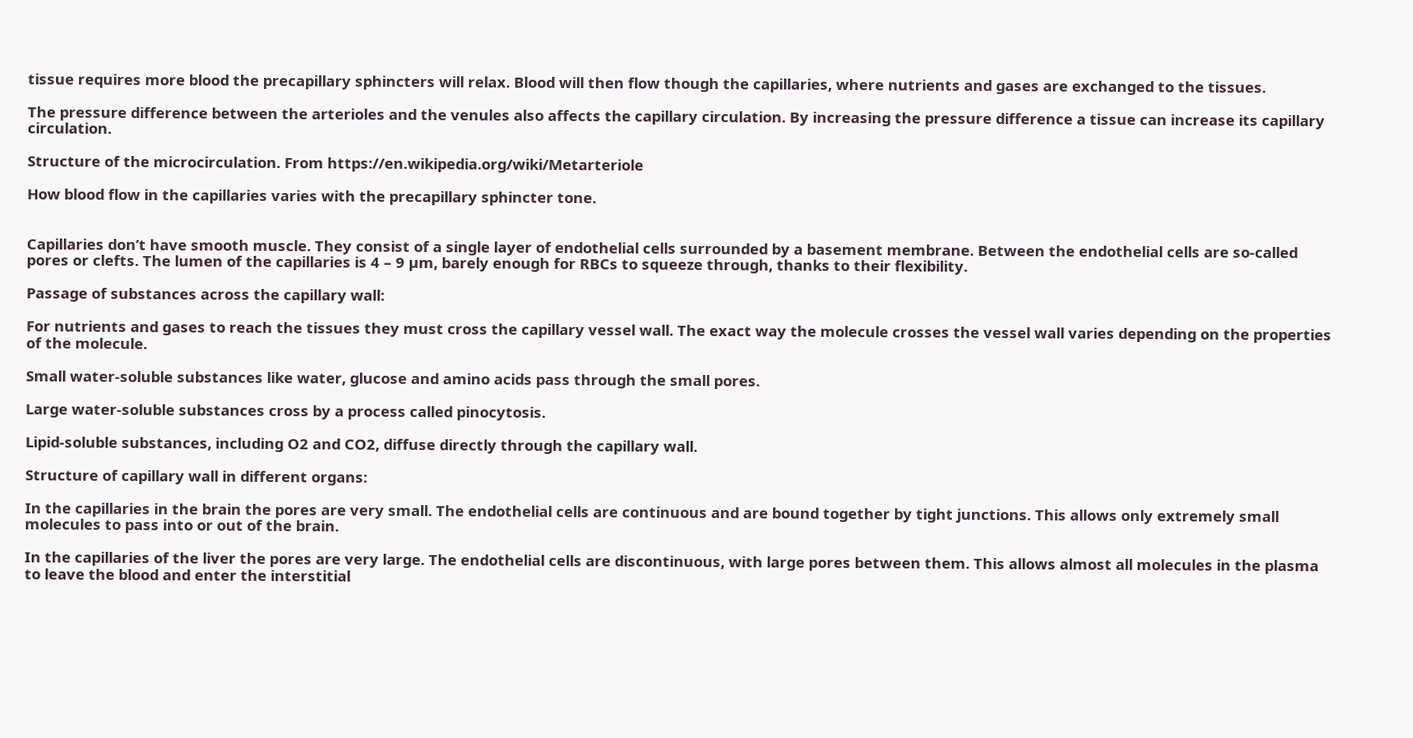tissue requires more blood the precapillary sphincters will relax. Blood will then flow though the capillaries, where nutrients and gases are exchanged to the tissues.

The pressure difference between the arterioles and the venules also affects the capillary circulation. By increasing the pressure difference a tissue can increase its capillary circulation.

Structure of the microcirculation. From https://en.wikipedia.org/wiki/Metarteriole

How blood flow in the capillaries varies with the precapillary sphincter tone.


Capillaries don’t have smooth muscle. They consist of a single layer of endothelial cells surrounded by a basement membrane. Between the endothelial cells are so-called pores or clefts. The lumen of the capillaries is 4 – 9 µm, barely enough for RBCs to squeeze through, thanks to their flexibility.

Passage of substances across the capillary wall:

For nutrients and gases to reach the tissues they must cross the capillary vessel wall. The exact way the molecule crosses the vessel wall varies depending on the properties of the molecule.

Small water-soluble substances like water, glucose and amino acids pass through the small pores.

Large water-soluble substances cross by a process called pinocytosis.

Lipid-soluble substances, including O2 and CO2, diffuse directly through the capillary wall.

Structure of capillary wall in different organs:

In the capillaries in the brain the pores are very small. The endothelial cells are continuous and are bound together by tight junctions. This allows only extremely small molecules to pass into or out of the brain.

In the capillaries of the liver the pores are very large. The endothelial cells are discontinuous, with large pores between them. This allows almost all molecules in the plasma to leave the blood and enter the interstitial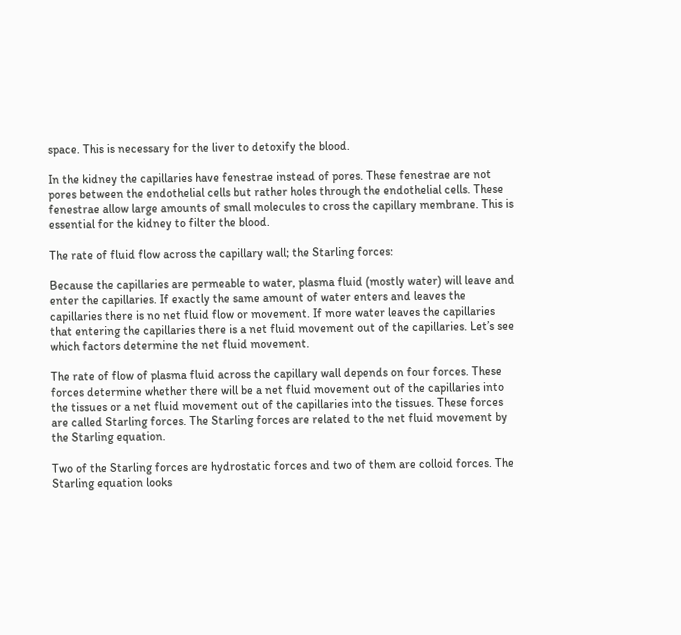space. This is necessary for the liver to detoxify the blood.

In the kidney the capillaries have fenestrae instead of pores. These fenestrae are not pores between the endothelial cells but rather holes through the endothelial cells. These fenestrae allow large amounts of small molecules to cross the capillary membrane. This is essential for the kidney to filter the blood.

The rate of fluid flow across the capillary wall; the Starling forces:

Because the capillaries are permeable to water, plasma fluid (mostly water) will leave and enter the capillaries. If exactly the same amount of water enters and leaves the capillaries there is no net fluid flow or movement. If more water leaves the capillaries that entering the capillaries there is a net fluid movement out of the capillaries. Let’s see which factors determine the net fluid movement.

The rate of flow of plasma fluid across the capillary wall depends on four forces. These forces determine whether there will be a net fluid movement out of the capillaries into the tissues or a net fluid movement out of the capillaries into the tissues. These forces are called Starling forces. The Starling forces are related to the net fluid movement by the Starling equation.

Two of the Starling forces are hydrostatic forces and two of them are colloid forces. The Starling equation looks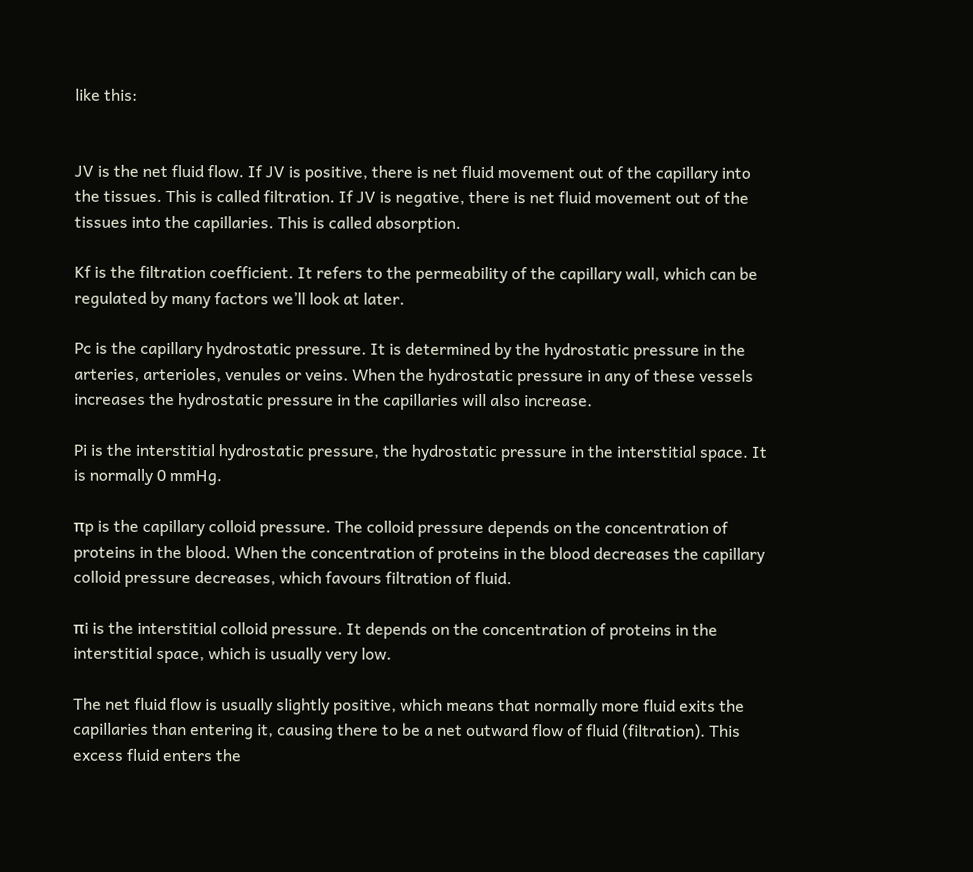like this:


JV is the net fluid flow. If JV is positive, there is net fluid movement out of the capillary into the tissues. This is called filtration. If JV is negative, there is net fluid movement out of the tissues into the capillaries. This is called absorption.

Kf is the filtration coefficient. It refers to the permeability of the capillary wall, which can be regulated by many factors we’ll look at later.

Pc is the capillary hydrostatic pressure. It is determined by the hydrostatic pressure in the arteries, arterioles, venules or veins. When the hydrostatic pressure in any of these vessels increases the hydrostatic pressure in the capillaries will also increase.

Pi is the interstitial hydrostatic pressure, the hydrostatic pressure in the interstitial space. It is normally 0 mmHg.

πp is the capillary colloid pressure. The colloid pressure depends on the concentration of proteins in the blood. When the concentration of proteins in the blood decreases the capillary colloid pressure decreases, which favours filtration of fluid.

πi is the interstitial colloid pressure. It depends on the concentration of proteins in the interstitial space, which is usually very low.

The net fluid flow is usually slightly positive, which means that normally more fluid exits the capillaries than entering it, causing there to be a net outward flow of fluid (filtration). This excess fluid enters the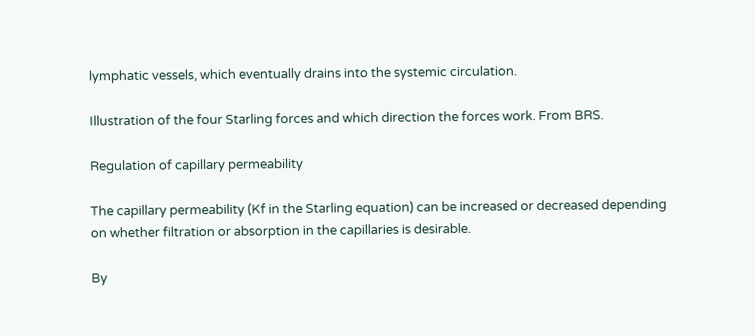lymphatic vessels, which eventually drains into the systemic circulation.

Illustration of the four Starling forces and which direction the forces work. From BRS.

Regulation of capillary permeability

The capillary permeability (Kf in the Starling equation) can be increased or decreased depending on whether filtration or absorption in the capillaries is desirable.

By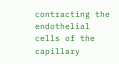contracting the endothelial cells of the capillary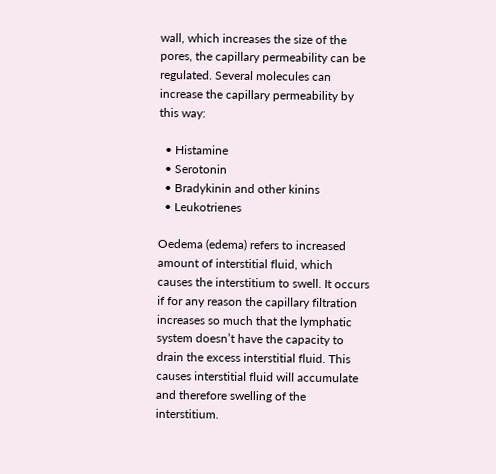wall, which increases the size of the pores, the capillary permeability can be regulated. Several molecules can increase the capillary permeability by this way:

  • Histamine
  • Serotonin
  • Bradykinin and other kinins
  • Leukotrienes

Oedema (edema) refers to increased amount of interstitial fluid, which causes the interstitium to swell. It occurs if for any reason the capillary filtration increases so much that the lymphatic system doesn’t have the capacity to drain the excess interstitial fluid. This causes interstitial fluid will accumulate and therefore swelling of the interstitium.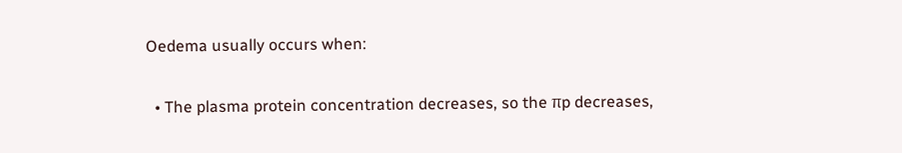Oedema usually occurs when:

  • The plasma protein concentration decreases, so the πp decreases,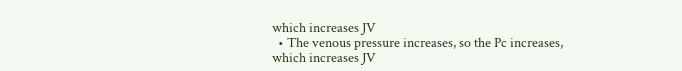which increases JV
  • The venous pressure increases, so the Pc increases, which increases JV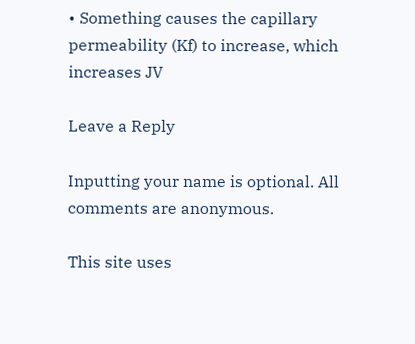• Something causes the capillary permeability (Kf) to increase, which increases JV

Leave a Reply

Inputting your name is optional. All comments are anonymous.

This site uses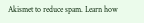Akismet to reduce spam. Learn how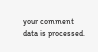your comment data is processed.